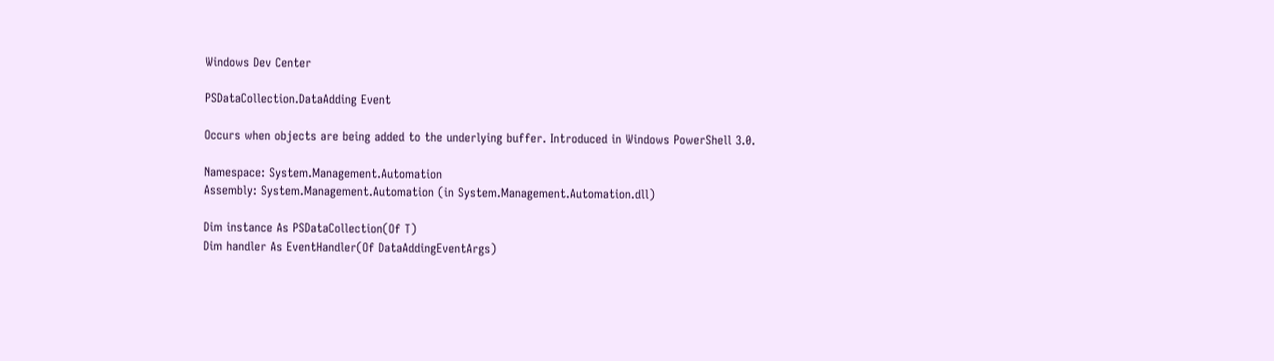Windows Dev Center

PSDataCollection.DataAdding Event

Occurs when objects are being added to the underlying buffer. Introduced in Windows PowerShell 3.0.

Namespace: System.Management.Automation
Assembly: System.Management.Automation (in System.Management.Automation.dll)

Dim instance As PSDataCollection(Of T)
Dim handler As EventHandler(Of DataAddingEventArgs)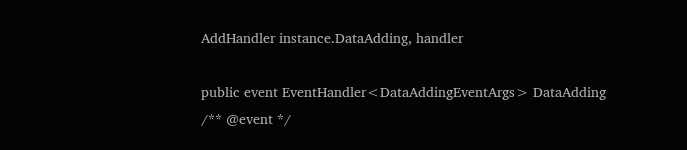AddHandler instance.DataAdding, handler

public event EventHandler<DataAddingEventArgs> DataAdding
/** @event */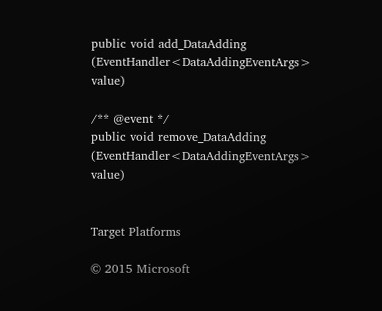public void add_DataAdding (EventHandler<DataAddingEventArgs> value)

/** @event */
public void remove_DataAdding (EventHandler<DataAddingEventArgs> value)


Target Platforms

© 2015 Microsoft